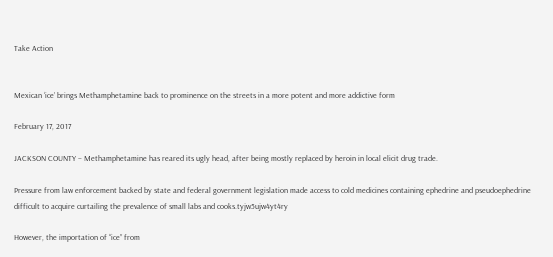Take Action


Mexican ‘ice’ brings Methamphetamine back to prominence on the streets in a more potent and more addictive form

February 17, 2017

JACKSON COUNTY – Methamphetamine has reared its ugly head, after being mostly replaced by heroin in local elicit drug trade.

Pressure from law enforcement backed by state and federal government legislation made access to cold medicines containing ephedrine and pseudoephedrine difficult to acquire curtailing the prevalence of small labs and cooks.tyjw5ujw4yt4ry

However, the importation of “ice” from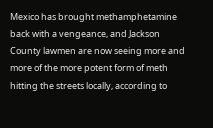Mexico has brought methamphetamine back with a vengeance, and Jackson County lawmen are now seeing more and more of the more potent form of meth hitting the streets locally, according to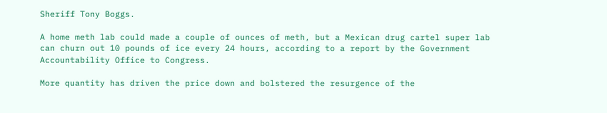Sheriff Tony Boggs.

A home meth lab could made a couple of ounces of meth, but a Mexican drug cartel super lab can churn out 10 pounds of ice every 24 hours, according to a report by the Government Accountability Office to Congress.

More quantity has driven the price down and bolstered the resurgence of the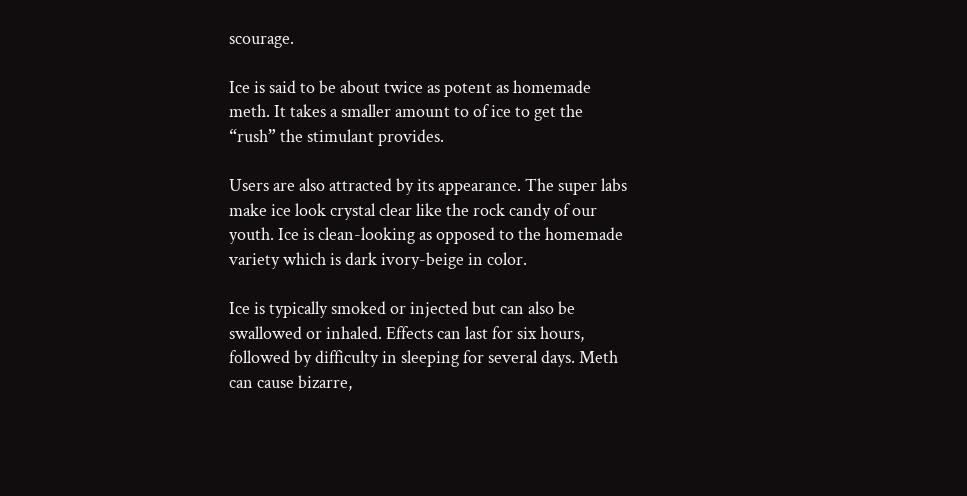scourage.

Ice is said to be about twice as potent as homemade meth. It takes a smaller amount to of ice to get the “rush” the stimulant provides.

Users are also attracted by its appearance. The super labs make ice look crystal clear like the rock candy of our youth. Ice is clean-looking as opposed to the homemade variety which is dark ivory-beige in color.

Ice is typically smoked or injected but can also be swallowed or inhaled. Effects can last for six hours, followed by difficulty in sleeping for several days. Meth can cause bizarre,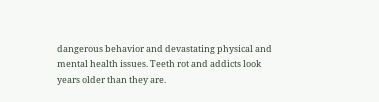dangerous behavior and devastating physical and mental health issues. Teeth rot and addicts look years older than they are.